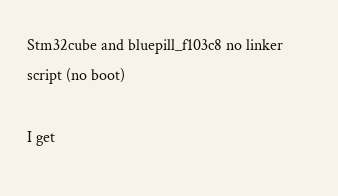Stm32cube and bluepill_f103c8 no linker script (no boot)

I get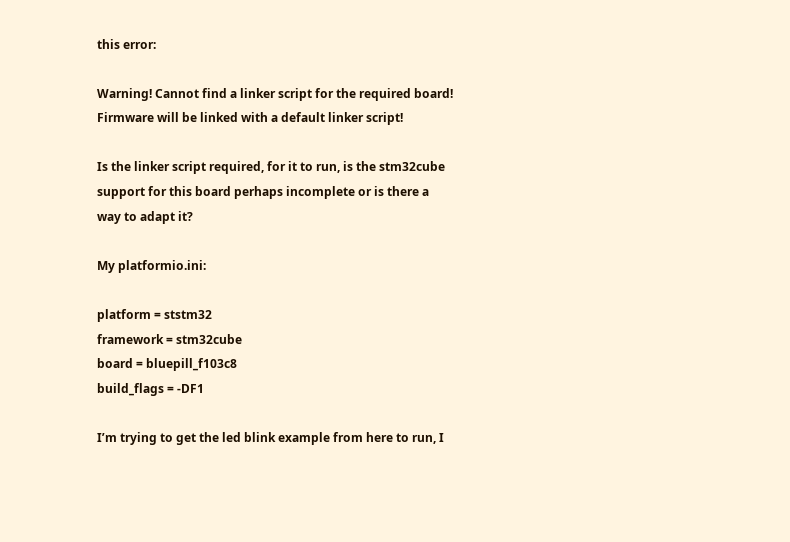this error:

Warning! Cannot find a linker script for the required board! Firmware will be linked with a default linker script!

Is the linker script required, for it to run, is the stm32cube support for this board perhaps incomplete or is there a way to adapt it?

My platformio.ini:

platform = ststm32
framework = stm32cube
board = bluepill_f103c8
build_flags = -DF1

I’m trying to get the led blink example from here to run, I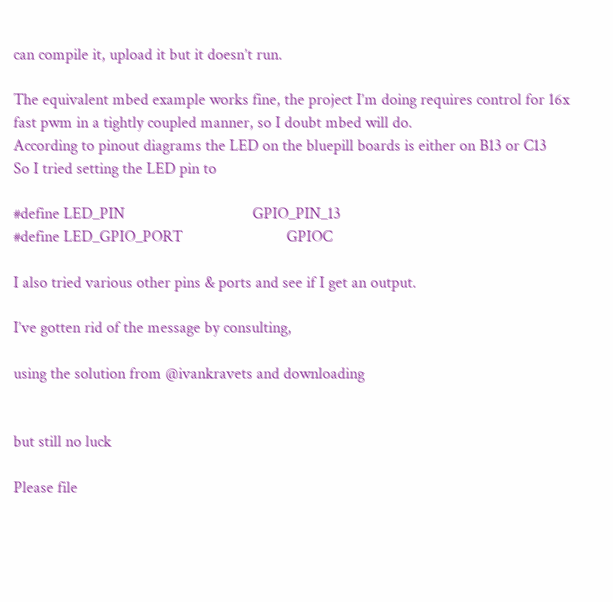can compile it, upload it but it doesn’t run.

The equivalent mbed example works fine, the project I’m doing requires control for 16x fast pwm in a tightly coupled manner, so I doubt mbed will do.
According to pinout diagrams the LED on the bluepill boards is either on B13 or C13
So I tried setting the LED pin to

#define LED_PIN                                GPIO_PIN_13
#define LED_GPIO_PORT                          GPIOC

I also tried various other pins & ports and see if I get an output.

I’ve gotten rid of the message by consulting,

using the solution from @ivankravets and downloading


but still no luck

Please file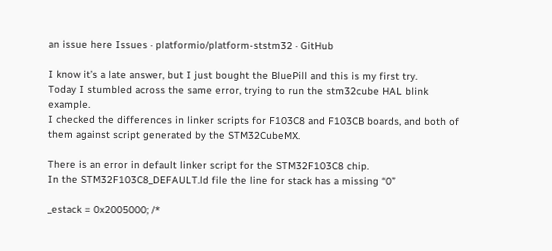an issue here Issues · platformio/platform-ststm32 · GitHub

I know it’s a late answer, but I just bought the BluePill and this is my first try.
Today I stumbled across the same error, trying to run the stm32cube HAL blink example.
I checked the differences in linker scripts for F103C8 and F103CB boards, and both of them against script generated by the STM32CubeMX.

There is an error in default linker script for the STM32F103C8 chip.
In the STM32F103C8_DEFAULT.ld file the line for stack has a missing “0”

_estack = 0x2005000; /*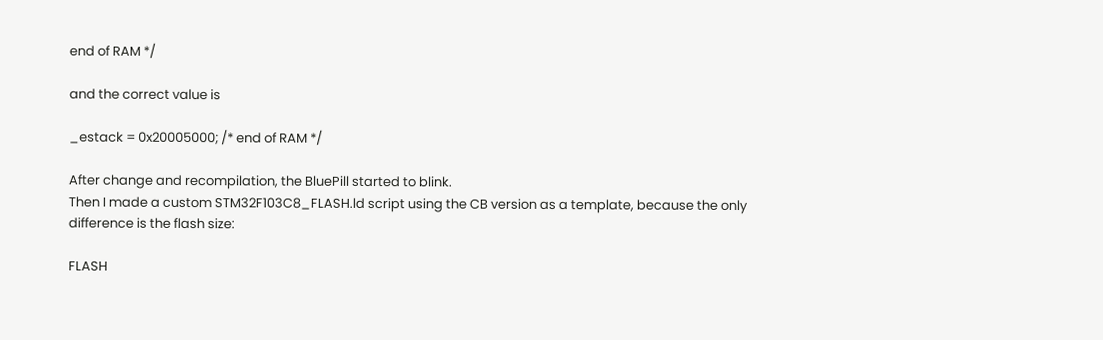end of RAM */

and the correct value is

_estack = 0x20005000; /* end of RAM */

After change and recompilation, the BluePill started to blink.
Then I made a custom STM32F103C8_FLASH.ld script using the CB version as a template, because the only difference is the flash size:

FLASH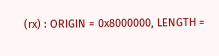(rx) : ORIGIN = 0x8000000, LENGTH =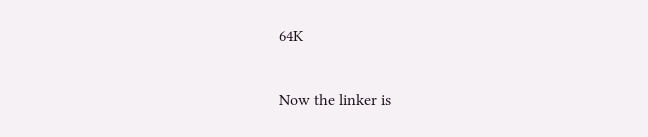64K

Now the linker is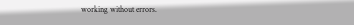working without errors.